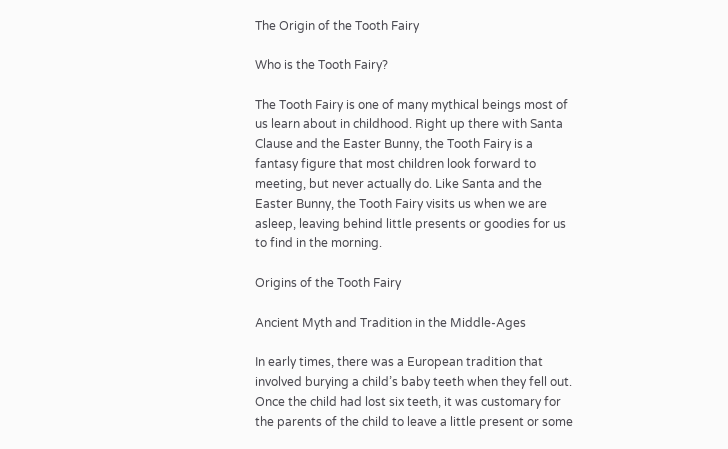The Origin of the Tooth Fairy

Who is the Tooth Fairy?

The Tooth Fairy is one of many mythical beings most of us learn about in childhood. Right up there with Santa Clause and the Easter Bunny, the Tooth Fairy is a fantasy figure that most children look forward to meeting, but never actually do. Like Santa and the Easter Bunny, the Tooth Fairy visits us when we are asleep, leaving behind little presents or goodies for us to find in the morning.

Origins of the Tooth Fairy

Ancient Myth and Tradition in the Middle-Ages

In early times, there was a European tradition that involved burying a child’s baby teeth when they fell out. Once the child had lost six teeth, it was customary for the parents of the child to leave a little present or some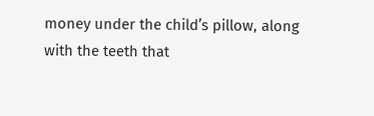money under the child’s pillow, along with the teeth that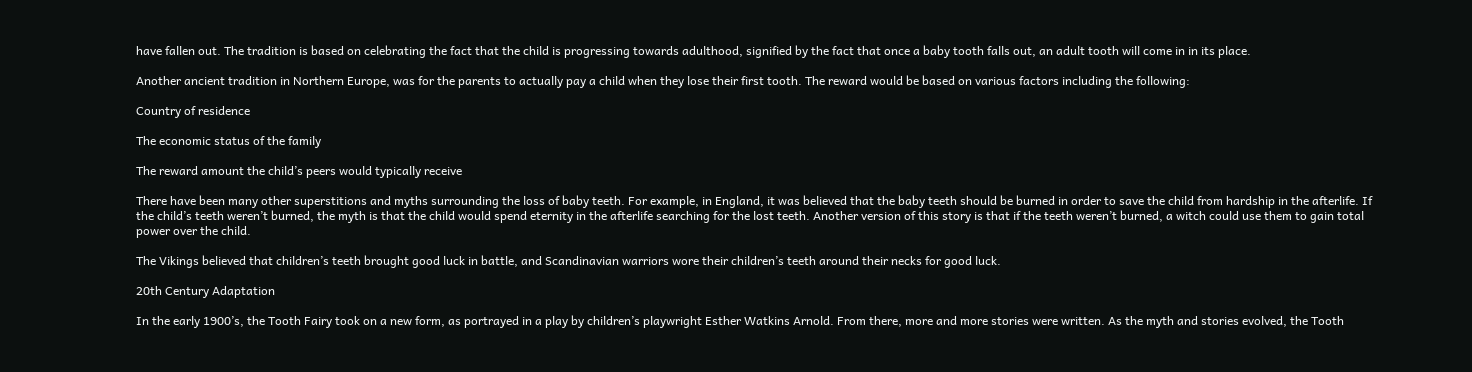have fallen out. The tradition is based on celebrating the fact that the child is progressing towards adulthood, signified by the fact that once a baby tooth falls out, an adult tooth will come in in its place.

Another ancient tradition in Northern Europe, was for the parents to actually pay a child when they lose their first tooth. The reward would be based on various factors including the following:

Country of residence

The economic status of the family

The reward amount the child’s peers would typically receive

There have been many other superstitions and myths surrounding the loss of baby teeth. For example, in England, it was believed that the baby teeth should be burned in order to save the child from hardship in the afterlife. If the child’s teeth weren’t burned, the myth is that the child would spend eternity in the afterlife searching for the lost teeth. Another version of this story is that if the teeth weren’t burned, a witch could use them to gain total power over the child.

The Vikings believed that children’s teeth brought good luck in battle, and Scandinavian warriors wore their children’s teeth around their necks for good luck.

20th Century Adaptation

In the early 1900’s, the Tooth Fairy took on a new form, as portrayed in a play by children’s playwright Esther Watkins Arnold. From there, more and more stories were written. As the myth and stories evolved, the Tooth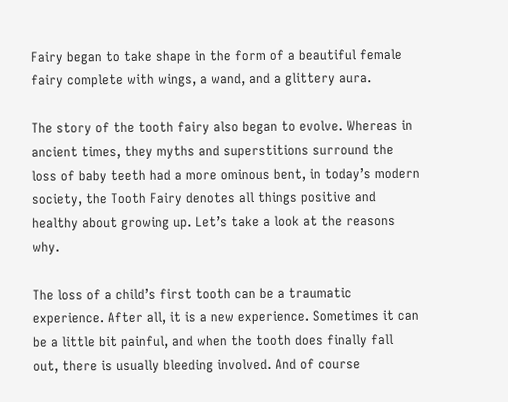Fairy began to take shape in the form of a beautiful female fairy complete with wings, a wand, and a glittery aura.

The story of the tooth fairy also began to evolve. Whereas in ancient times, they myths and superstitions surround the loss of baby teeth had a more ominous bent, in today’s modern society, the Tooth Fairy denotes all things positive and healthy about growing up. Let’s take a look at the reasons why.

The loss of a child’s first tooth can be a traumatic experience. After all, it is a new experience. Sometimes it can be a little bit painful, and when the tooth does finally fall out, there is usually bleeding involved. And of course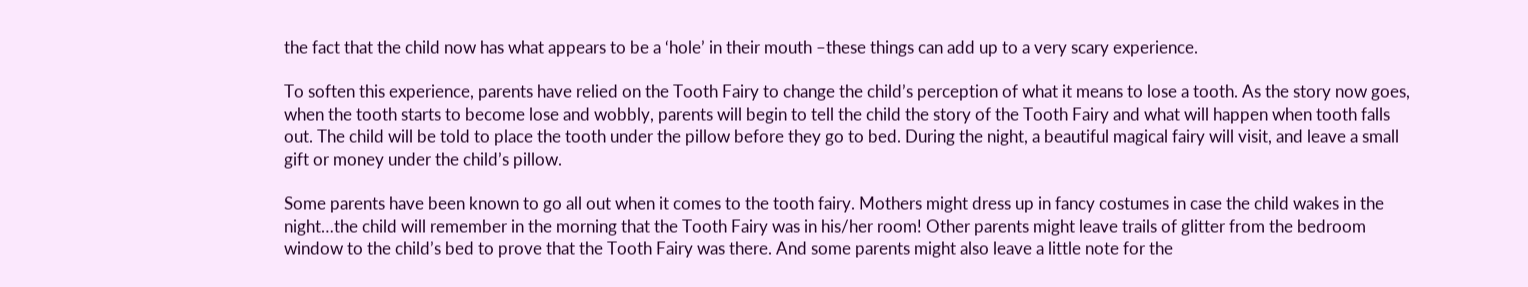the fact that the child now has what appears to be a ‘hole’ in their mouth –these things can add up to a very scary experience.

To soften this experience, parents have relied on the Tooth Fairy to change the child’s perception of what it means to lose a tooth. As the story now goes, when the tooth starts to become lose and wobbly, parents will begin to tell the child the story of the Tooth Fairy and what will happen when tooth falls out. The child will be told to place the tooth under the pillow before they go to bed. During the night, a beautiful magical fairy will visit, and leave a small gift or money under the child’s pillow.

Some parents have been known to go all out when it comes to the tooth fairy. Mothers might dress up in fancy costumes in case the child wakes in the night…the child will remember in the morning that the Tooth Fairy was in his/her room! Other parents might leave trails of glitter from the bedroom window to the child’s bed to prove that the Tooth Fairy was there. And some parents might also leave a little note for the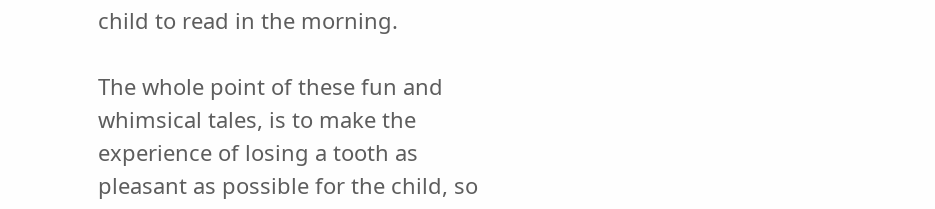child to read in the morning.

The whole point of these fun and whimsical tales, is to make the experience of losing a tooth as pleasant as possible for the child, so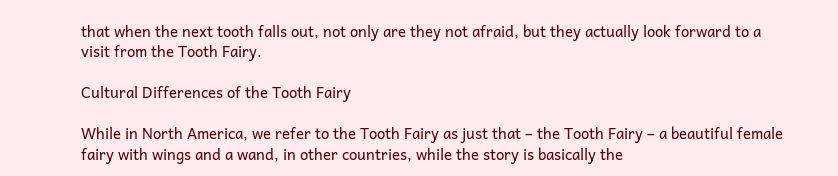that when the next tooth falls out, not only are they not afraid, but they actually look forward to a visit from the Tooth Fairy.

Cultural Differences of the Tooth Fairy

While in North America, we refer to the Tooth Fairy as just that – the Tooth Fairy – a beautiful female fairy with wings and a wand, in other countries, while the story is basically the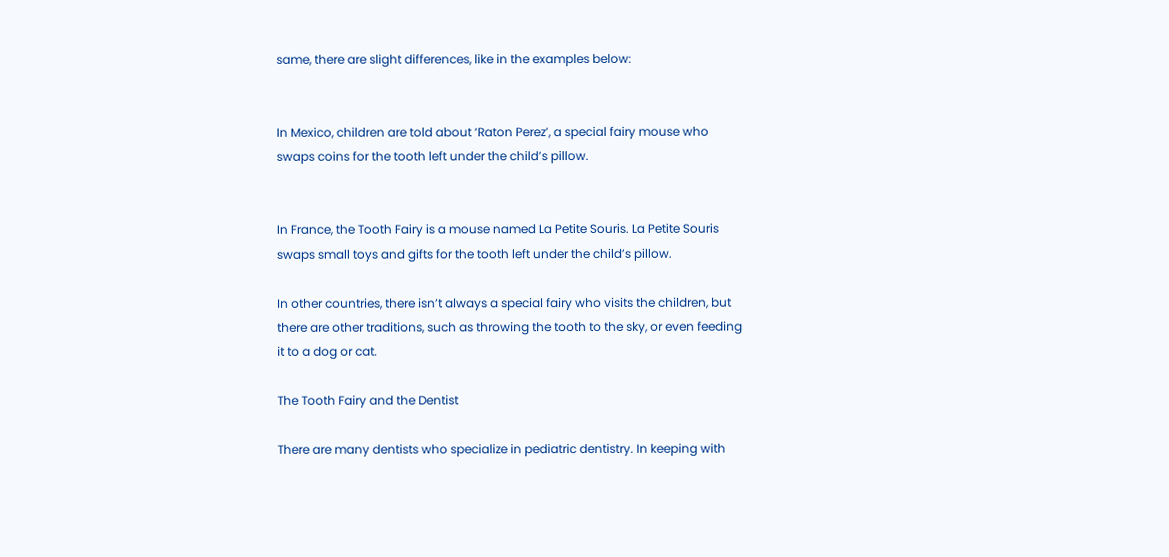same, there are slight differences, like in the examples below:


In Mexico, children are told about ‘Raton Perez’, a special fairy mouse who swaps coins for the tooth left under the child’s pillow.


In France, the Tooth Fairy is a mouse named La Petite Souris. La Petite Souris swaps small toys and gifts for the tooth left under the child’s pillow.

In other countries, there isn’t always a special fairy who visits the children, but there are other traditions, such as throwing the tooth to the sky, or even feeding it to a dog or cat.

The Tooth Fairy and the Dentist

There are many dentists who specialize in pediatric dentistry. In keeping with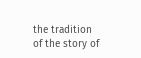the tradition of the story of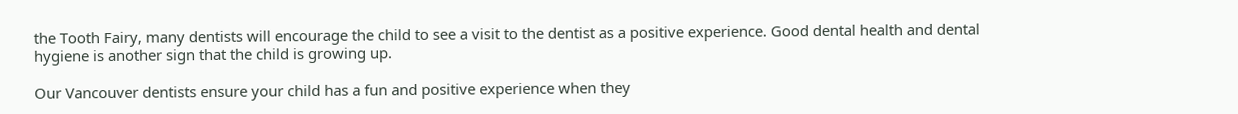the Tooth Fairy, many dentists will encourage the child to see a visit to the dentist as a positive experience. Good dental health and dental hygiene is another sign that the child is growing up.

Our Vancouver dentists ensure your child has a fun and positive experience when they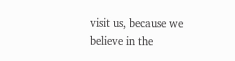visit us, because we believe in the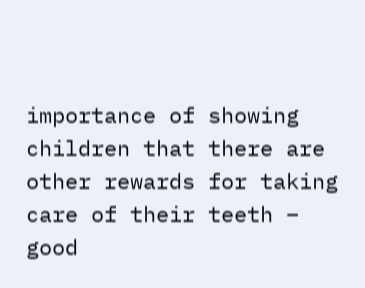importance of showing children that there are other rewards for taking care of their teeth – good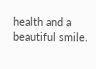health and a beautiful smile.